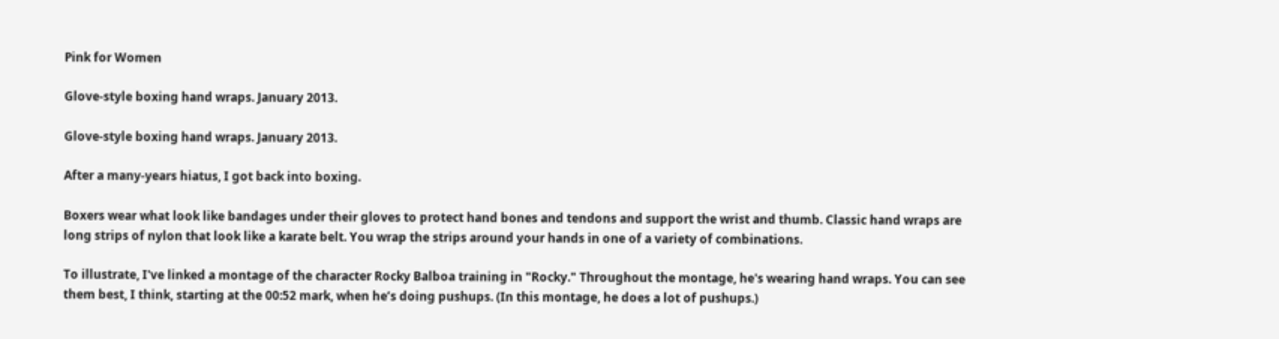Pink for Women

Glove-style boxing hand wraps. January 2013.

Glove-style boxing hand wraps. January 2013.

After a many-years hiatus, I got back into boxing.

Boxers wear what look like bandages under their gloves to protect hand bones and tendons and support the wrist and thumb. Classic hand wraps are long strips of nylon that look like a karate belt. You wrap the strips around your hands in one of a variety of combinations.

To illustrate, I've linked a montage of the character Rocky Balboa training in "Rocky." Throughout the montage, he's wearing hand wraps. You can see them best, I think, starting at the 00:52 mark, when he’s doing pushups. (In this montage, he does a lot of pushups.)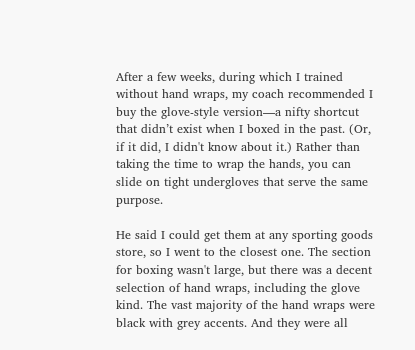After a few weeks, during which I trained without hand wraps, my coach recommended I buy the glove-style version—a nifty shortcut that didn’t exist when I boxed in the past. (Or, if it did, I didn't know about it.) Rather than taking the time to wrap the hands, you can slide on tight undergloves that serve the same purpose.

He said I could get them at any sporting goods store, so I went to the closest one. The section for boxing wasn't large, but there was a decent selection of hand wraps, including the glove kind. The vast majority of the hand wraps were black with grey accents. And they were all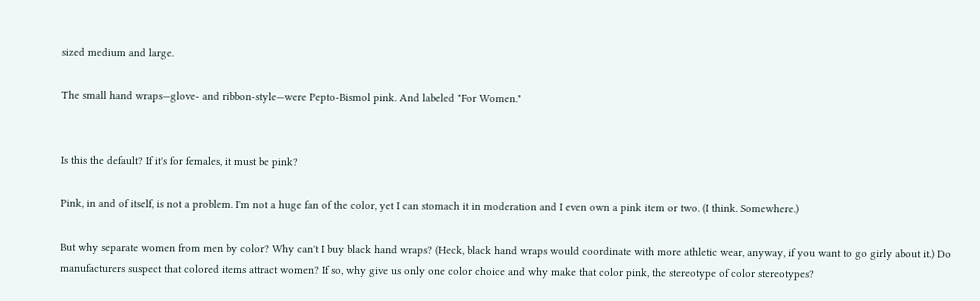sized medium and large.

The small hand wraps—glove- and ribbon-style—were Pepto-Bismol pink. And labeled "For Women."


Is this the default? If it's for females, it must be pink?

Pink, in and of itself, is not a problem. I'm not a huge fan of the color, yet I can stomach it in moderation and I even own a pink item or two. (I think. Somewhere.)

But why separate women from men by color? Why can't I buy black hand wraps? (Heck, black hand wraps would coordinate with more athletic wear, anyway, if you want to go girly about it.) Do manufacturers suspect that colored items attract women? If so, why give us only one color choice and why make that color pink, the stereotype of color stereotypes?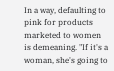In a way, defaulting to pink for products marketed to women is demeaning. "If it's a woman, she's going to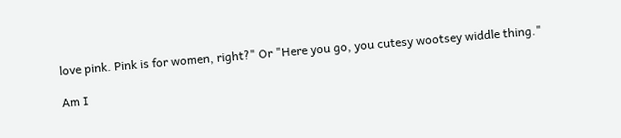love pink. Pink is for women, right?" Or "Here you go, you cutesy wootsey widdle thing."

Am I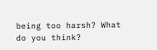being too harsh? What do you think?